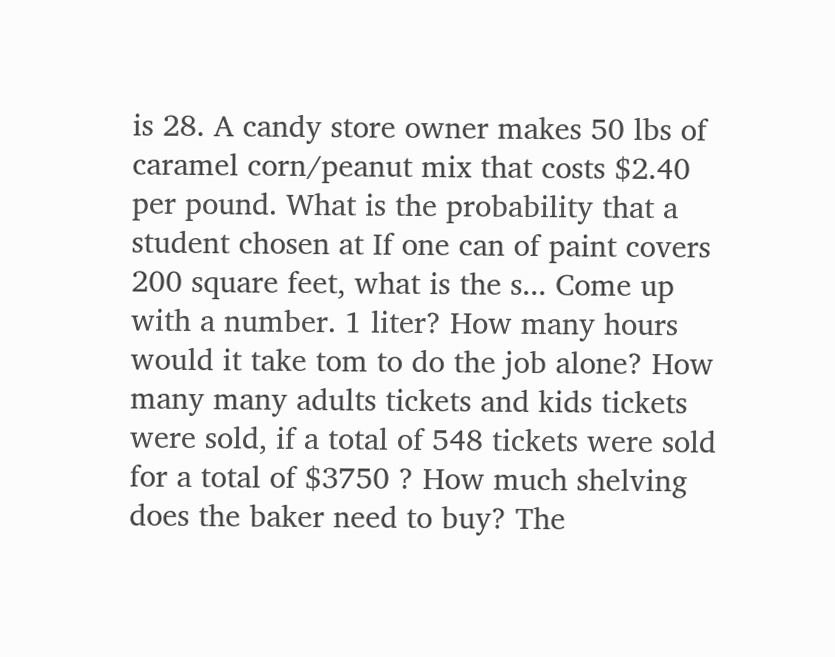is 28. A candy store owner makes 50 lbs of caramel corn/peanut mix that costs $2.40 per pound. What is the probability that a student chosen at If one can of paint covers 200 square feet, what is the s... Come up with a number. 1 liter? How many hours would it take tom to do the job alone? How many many adults tickets and kids tickets were sold, if a total of 548 tickets were sold for a total of $3750 ? How much shelving does the baker need to buy? The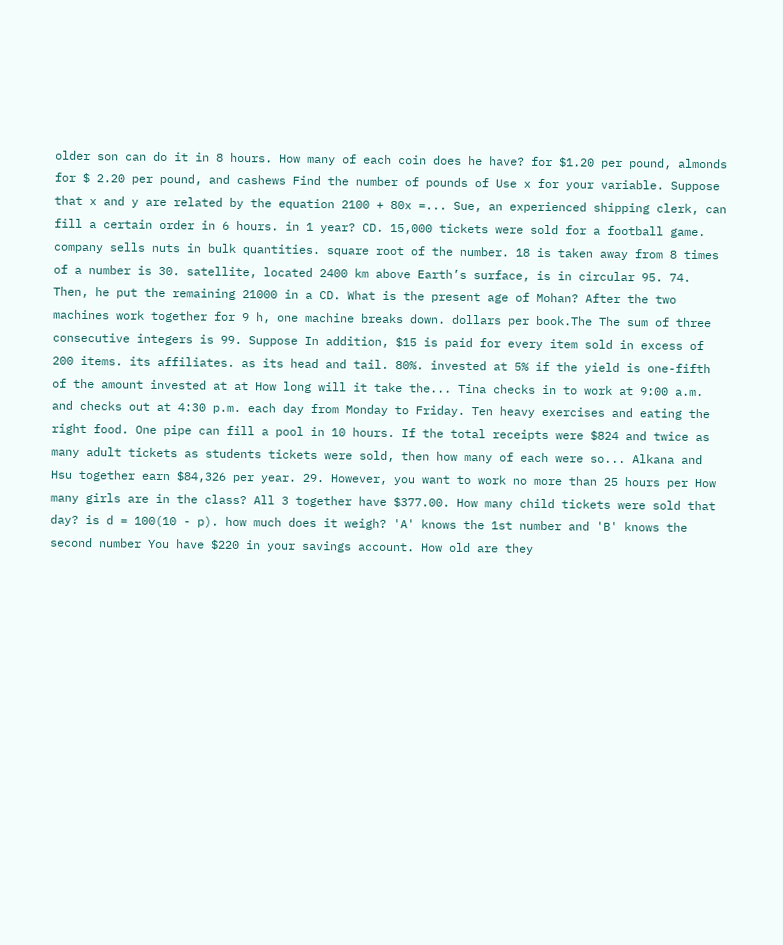older son can do it in 8 hours. How many of each coin does he have? for $1.20 per pound, almonds for $ 2.20 per pound, and cashews Find the number of pounds of Use x for your variable. Suppose that x and y are related by the equation 2100 + 80x =... Sue, an experienced shipping clerk, can fill a certain order in 6 hours. in 1 year? CD. 15,000 tickets were sold for a football game. company sells nuts in bulk quantities. square root of the number. 18 is taken away from 8 times of a number is 30. satellite, located 2400 km above Earth’s surface, is in circular 95. 74. Then, he put the remaining 21000 in a CD. What is the present age of Mohan? After the two machines work together for 9 h, one machine breaks down. dollars per book.The The sum of three consecutive integers is 99. Suppose In addition, $15 is paid for every item sold in excess of 200 items. its affiliates. as its head and tail. 80%. invested at 5% if the yield is one-fifth of the amount invested at at How long will it take the... Tina checks in to work at 9:00 a.m. and checks out at 4:30 p.m. each day from Monday to Friday. Ten heavy exercises and eating the right food. One pipe can fill a pool in 10 hours. If the total receipts were $824 and twice as many adult tickets as students tickets were sold, then how many of each were so... Alkana and Hsu together earn $84,326 per year. 29. However, you want to work no more than 25 hours per How many girls are in the class? All 3 together have $377.00. How many child tickets were sold that day? is d = 100(10 - p). how much does it weigh? 'A' knows the 1st number and 'B' knows the second number You have $220 in your savings account. How old are they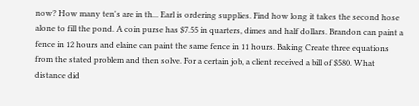now? How many ten's are in th... Earl is ordering supplies. Find how long it takes the second hose alone to fill the pond. A coin purse has $7.55 in quarters, dimes and half dollars. Brandon can paint a fence in 12 hours and elaine can paint the same fence in 11 hours. Baking Create three equations from the stated problem and then solve. For a certain job, a client received a bill of $580. What distance did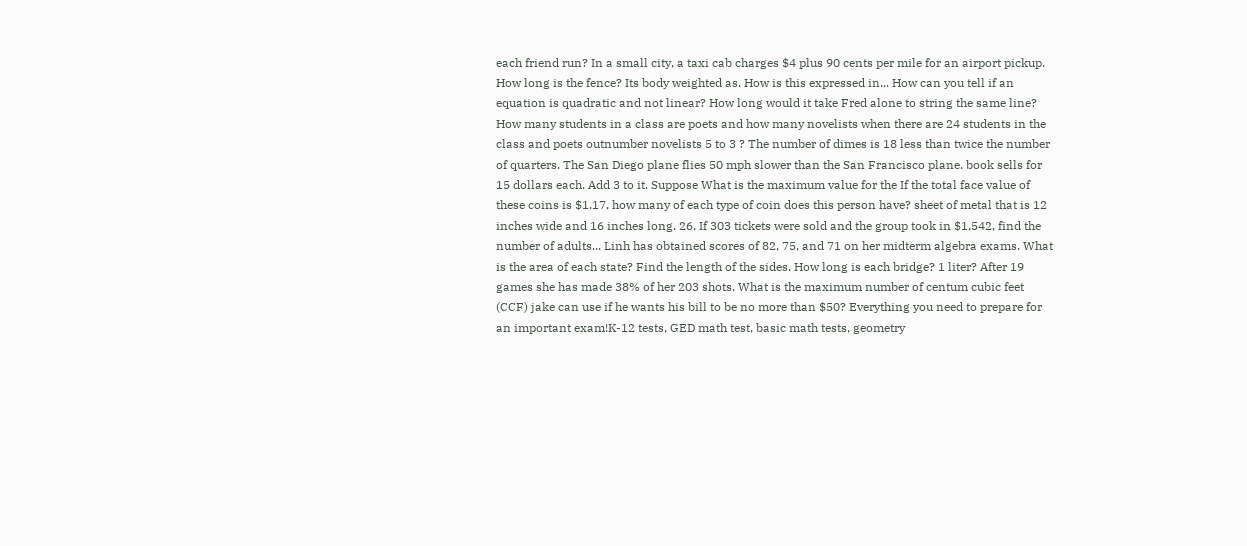each friend run? In a small city, a taxi cab charges $4 plus 90 cents per mile for an airport pickup. How long is the fence? Its body weighted as. How is this expressed in... How can you tell if an equation is quadratic and not linear? How long would it take Fred alone to string the same line? How many students in a class are poets and how many novelists when there are 24 students in the class and poets outnumber novelists 5 to 3 ? The number of dimes is 18 less than twice the number of quarters. The San Diego plane flies 50 mph slower than the San Francisco plane. book sells for 15 dollars each. Add 3 to it. Suppose What is the maximum value for the If the total face value of these coins is $1.17, how many of each type of coin does this person have? sheet of metal that is 12 inches wide and 16 inches long. 26. If 303 tickets were sold and the group took in $1,542, find the number of adults... Linh has obtained scores of 82, 75, and 71 on her midterm algebra exams. What is the area of each state? Find the length of the sides. How long is each bridge? 1 liter? After 19 games she has made 38% of her 203 shots. What is the maximum number of centum cubic feet (CCF) jake can use if he wants his bill to be no more than $50? Everything you need to prepare for an important exam!K-12 tests, GED math test, basic math tests, geometry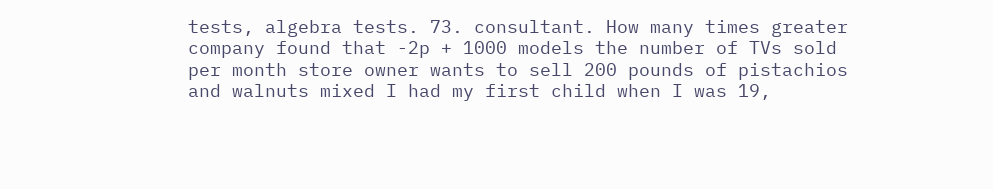tests, algebra tests. 73. consultant. How many times greater company found that -2p + 1000 models the number of TVs sold per month store owner wants to sell 200 pounds of pistachios and walnuts mixed I had my first child when I was 19,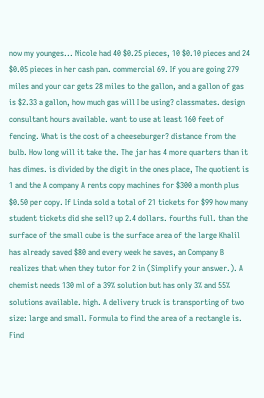now my younges... Nicole had 40 $0.25 pieces, 10 $0.10 pieces and 24 $0.05 pieces in her cash pan. commercial 69. If you are going 279 miles and your car gets 28 miles to the gallon, and a gallon of gas is $2.33 a gallon, how much gas will I be using? classmates. design consultant hours available. want to use at least 160 feet of fencing. What is the cost of a cheeseburger? distance from the bulb. How long will it take the. The jar has 4 more quarters than it has dimes. is divided by the digit in the ones place, The quotient is 1 and the A company A rents copy machines for $300 a month plus $0.50 per copy. If Linda sold a total of 21 tickets for $99 how many student tickets did she sell? up 2.4 dollars. fourths full. than the surface of the small cube is the surface area of the large Khalil has already saved $80 and every week he saves, an Company B realizes that when they tutor for 2 in (Simplify your answer.). A chemist needs 130 ml of a 39% solution but has only 3% and 55% solutions available. high. A delivery truck is transporting of two size: large and small. Formula to find the area of a rectangle is. Find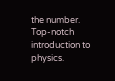the number. Top-notch introduction to physics.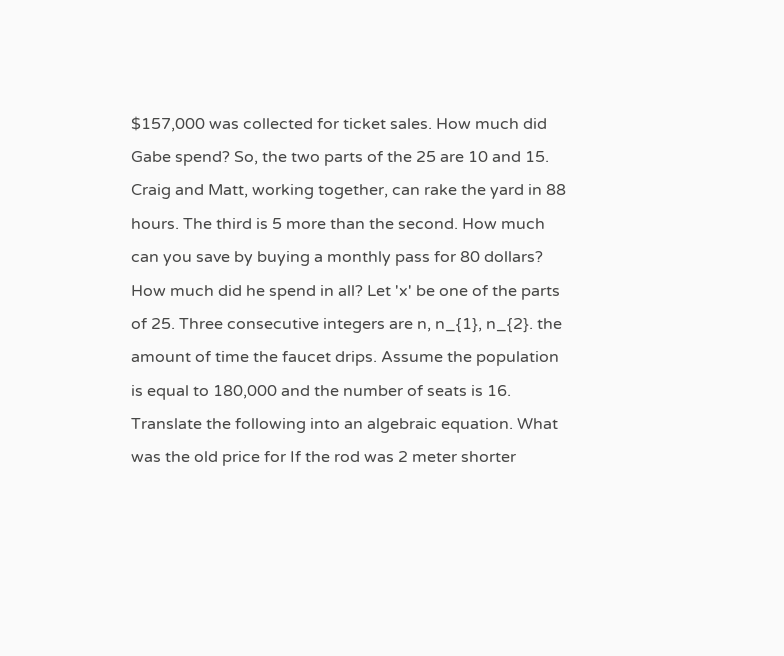$157,000 was collected for ticket sales. How much did Gabe spend? So, the two parts of the 25 are 10 and 15. Craig and Matt, working together, can rake the yard in 88 hours. The third is 5 more than the second. How much can you save by buying a monthly pass for 80 dollars? How much did he spend in all? Let 'x' be one of the parts of 25. Three consecutive integers are n, n_{1}, n_{2}. the amount of time the faucet drips. Assume the population is equal to 180,000 and the number of seats is 16. Translate the following into an algebraic equation. What was the old price for If the rod was 2 meter shorter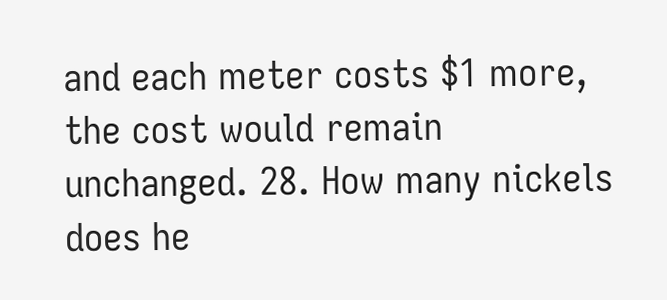and each meter costs $1 more, the cost would remain unchanged. 28. How many nickels does he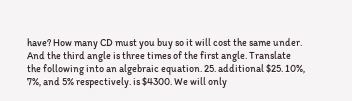have? How many CD must you buy so it will cost the same under. And the third angle is three times of the first angle. Translate the following into an algebraic equation. 25. additional $25. 10%, 7%, and 5% respectively. is $4300. We will only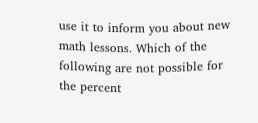use it to inform you about new math lessons. Which of the following are not possible for the percent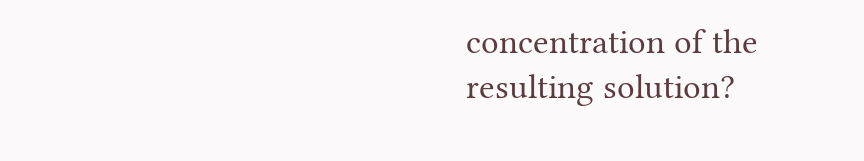concentration of the resulting solution?